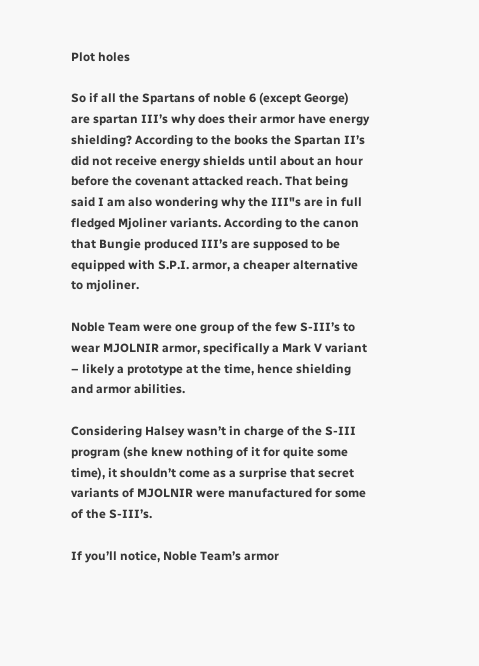Plot holes

So if all the Spartans of noble 6 (except George) are spartan III’s why does their armor have energy shielding? According to the books the Spartan II’s did not receive energy shields until about an hour before the covenant attacked reach. That being said I am also wondering why the III"s are in full fledged Mjoliner variants. According to the canon that Bungie produced III’s are supposed to be equipped with S.P.I. armor, a cheaper alternative to mjoliner.

Noble Team were one group of the few S-III’s to wear MJOLNIR armor, specifically a Mark V variant – likely a prototype at the time, hence shielding and armor abilities.

Considering Halsey wasn’t in charge of the S-III program (she knew nothing of it for quite some time), it shouldn’t come as a surprise that secret variants of MJOLNIR were manufactured for some of the S-III’s.

If you’ll notice, Noble Team’s armor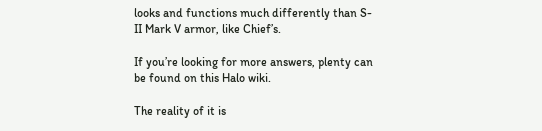looks and functions much differently than S-II Mark V armor, like Chief’s.

If you’re looking for more answers, plenty can be found on this Halo wiki.

The reality of it is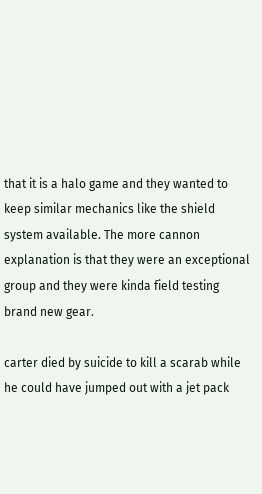that it is a halo game and they wanted to keep similar mechanics like the shield system available. The more cannon explanation is that they were an exceptional group and they were kinda field testing brand new gear.

carter died by suicide to kill a scarab while he could have jumped out with a jet pack